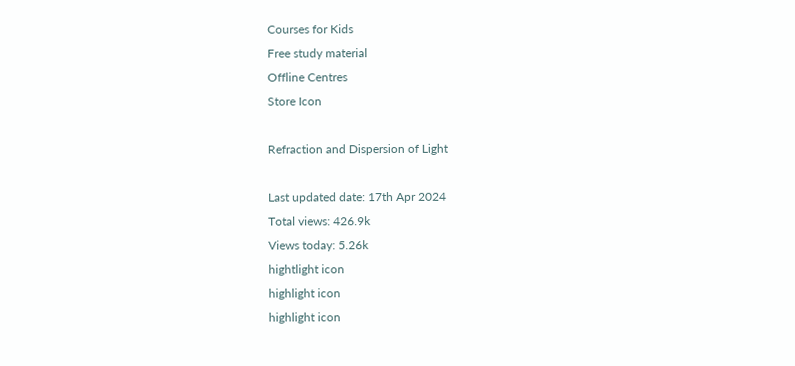Courses for Kids
Free study material
Offline Centres
Store Icon

Refraction and Dispersion of Light

Last updated date: 17th Apr 2024
Total views: 426.9k
Views today: 5.26k
hightlight icon
highlight icon
highlight icon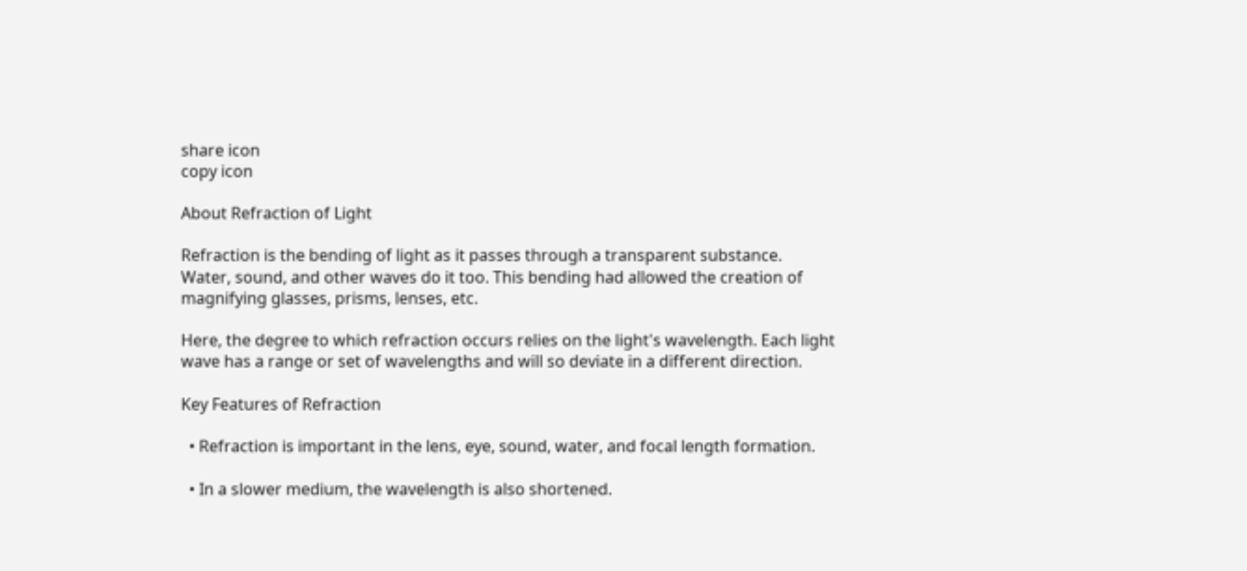share icon
copy icon

About Refraction of Light

Refraction is the bending of light as it passes through a transparent substance. Water, sound, and other waves do it too. This bending had allowed the creation of magnifying glasses, prisms, lenses, etc.

Here, the degree to which refraction occurs relies on the light's wavelength. Each light wave has a range or set of wavelengths and will so deviate in a different direction.

Key Features of Refraction

  • Refraction is important in the lens, eye, sound, water, and focal length formation.

  • In a slower medium, the wavelength is also shortened.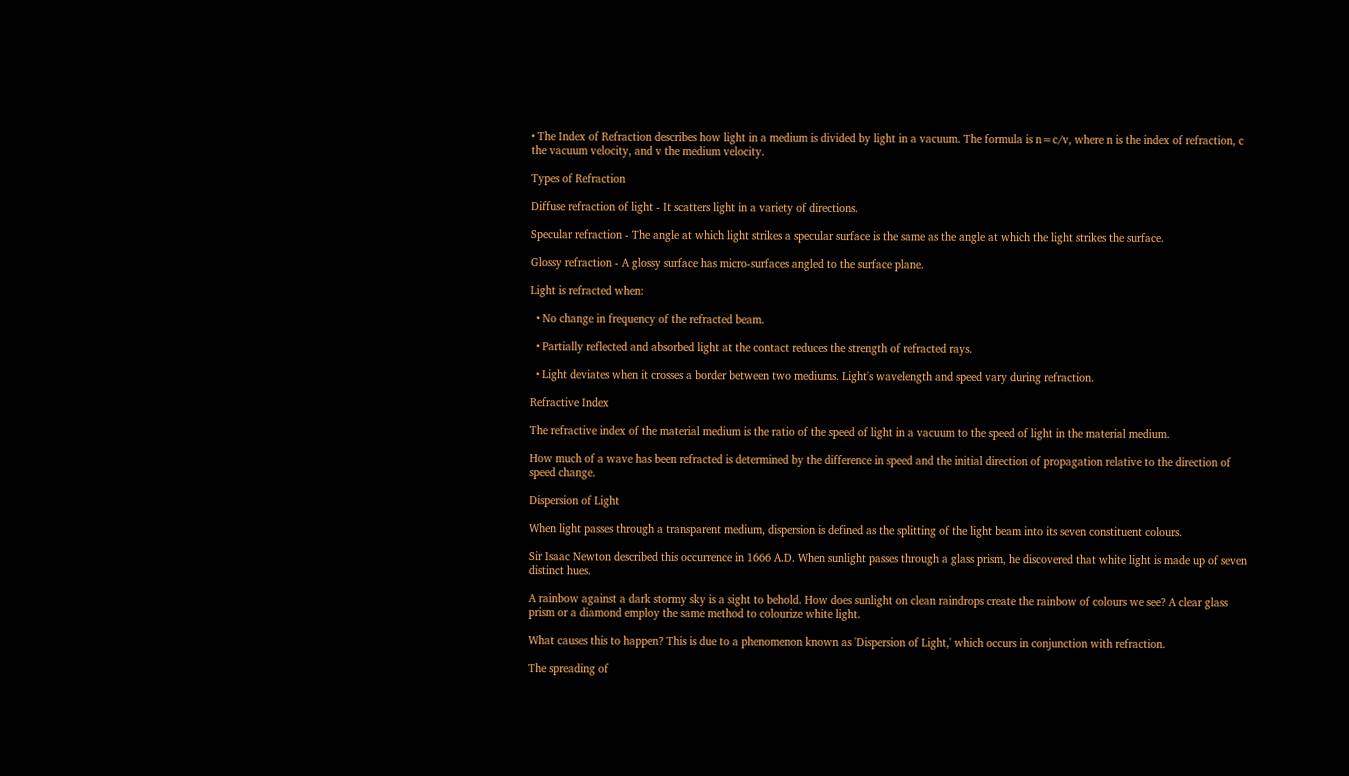• The Index of Refraction describes how light in a medium is divided by light in a vacuum. The formula is n=c/v, where n is the index of refraction, c the vacuum velocity, and v the medium velocity.

Types of Refraction

Diffuse refraction of light - It scatters light in a variety of directions.

Specular refraction - The angle at which light strikes a specular surface is the same as the angle at which the light strikes the surface.

Glossy refraction - A glossy surface has micro-surfaces angled to the surface plane.

Light is refracted when:

  • No change in frequency of the refracted beam.

  • Partially reflected and absorbed light at the contact reduces the strength of refracted rays.

  • Light deviates when it crosses a border between two mediums. Light's wavelength and speed vary during refraction.

Refractive Index

The refractive index of the material medium is the ratio of the speed of light in a vacuum to the speed of light in the material medium.

How much of a wave has been refracted is determined by the difference in speed and the initial direction of propagation relative to the direction of speed change.

Dispersion of Light

When light passes through a transparent medium, dispersion is defined as the splitting of the light beam into its seven constituent colours.

Sir Isaac Newton described this occurrence in 1666 A.D. When sunlight passes through a glass prism, he discovered that white light is made up of seven distinct hues.

A rainbow against a dark stormy sky is a sight to behold. How does sunlight on clean raindrops create the rainbow of colours we see? A clear glass prism or a diamond employ the same method to colourize white light.

What causes this to happen? This is due to a phenomenon known as 'Dispersion of Light,' which occurs in conjunction with refraction.

The spreading of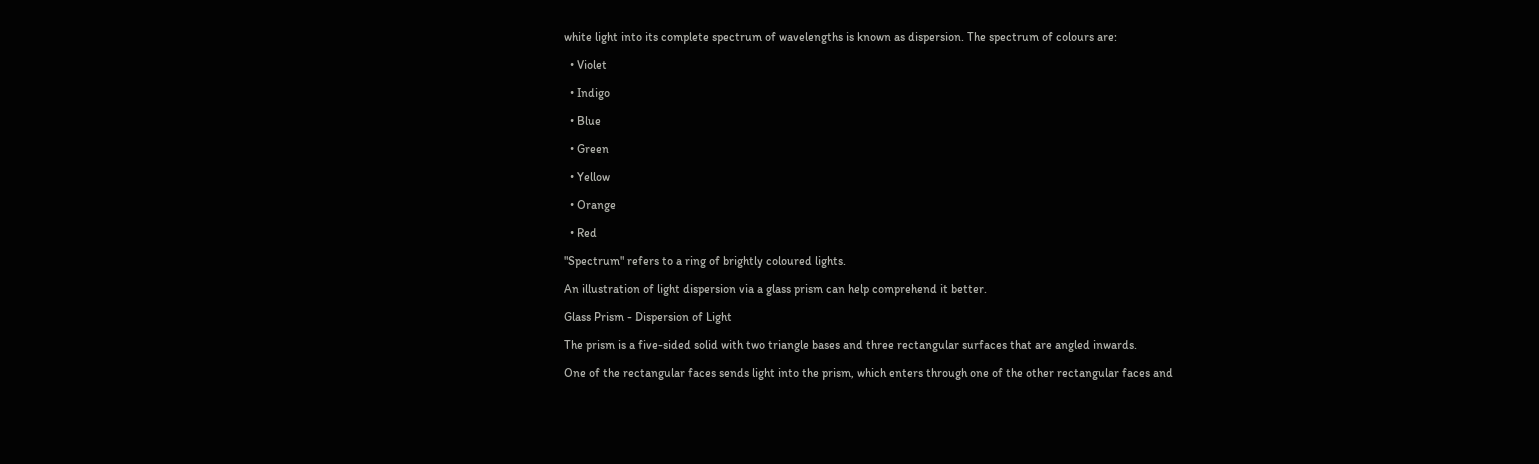white light into its complete spectrum of wavelengths is known as dispersion. The spectrum of colours are:

  • Violet

  • Indigo

  • Blue

  • Green

  • Yellow

  • Orange

  • Red

"Spectrum" refers to a ring of brightly coloured lights.

An illustration of light dispersion via a glass prism can help comprehend it better.

Glass Prism - Dispersion of Light

The prism is a five-sided solid with two triangle bases and three rectangular surfaces that are angled inwards.

One of the rectangular faces sends light into the prism, which enters through one of the other rectangular faces and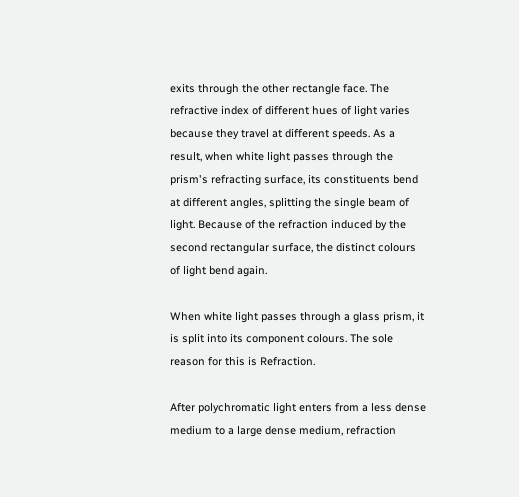exits through the other rectangle face. The refractive index of different hues of light varies because they travel at different speeds. As a result, when white light passes through the prism's refracting surface, its constituents bend at different angles, splitting the single beam of light. Because of the refraction induced by the second rectangular surface, the distinct colours of light bend again.

When white light passes through a glass prism, it is split into its component colours. The sole reason for this is Refraction.

After polychromatic light enters from a less dense medium to a large dense medium, refraction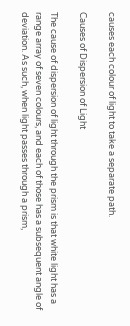causes each colour of light to take a separate path.

Causes of Dispersion of Light

The cause of dispersion of light through the prism is that white light has a range array of seven colours, and each of those has a subsequent angle of deviation. As such, when light passes through a prism,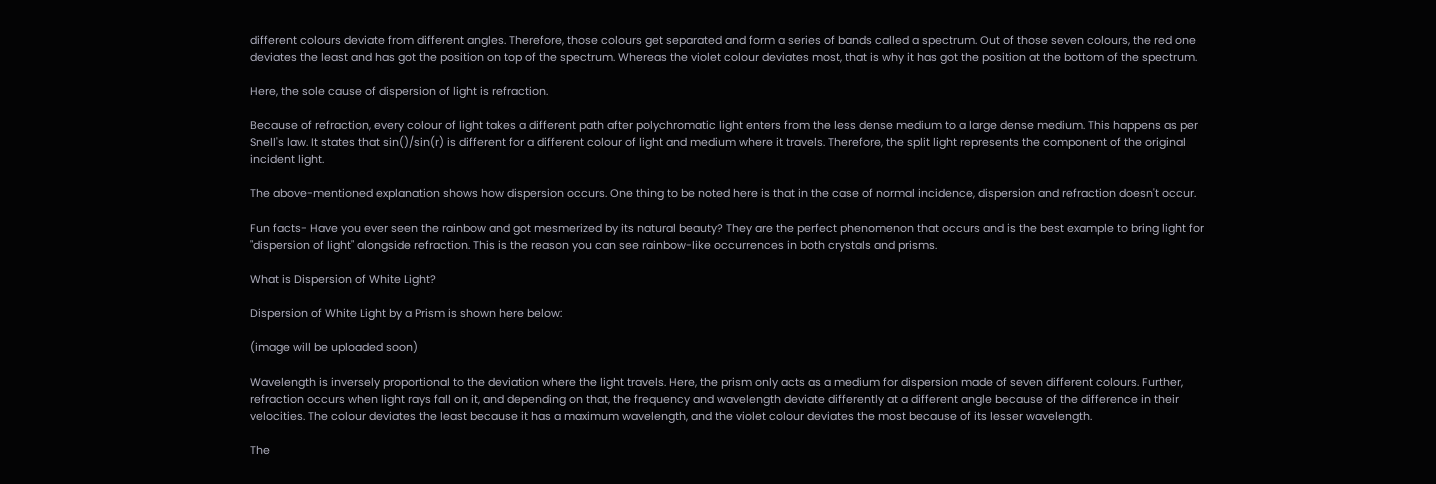different colours deviate from different angles. Therefore, those colours get separated and form a series of bands called a spectrum. Out of those seven colours, the red one deviates the least and has got the position on top of the spectrum. Whereas the violet colour deviates most, that is why it has got the position at the bottom of the spectrum.

Here, the sole cause of dispersion of light is refraction.

Because of refraction, every colour of light takes a different path after polychromatic light enters from the less dense medium to a large dense medium. This happens as per Snell's law. It states that sin()/sin(r) is different for a different colour of light and medium where it travels. Therefore, the split light represents the component of the original incident light.

The above-mentioned explanation shows how dispersion occurs. One thing to be noted here is that in the case of normal incidence, dispersion and refraction doesn't occur.

Fun facts- Have you ever seen the rainbow and got mesmerized by its natural beauty? They are the perfect phenomenon that occurs and is the best example to bring light for "dispersion of light" alongside refraction. This is the reason you can see rainbow-like occurrences in both crystals and prisms.

What is Dispersion of White Light?

Dispersion of White Light by a Prism is shown here below:

(image will be uploaded soon)

Wavelength is inversely proportional to the deviation where the light travels. Here, the prism only acts as a medium for dispersion made of seven different colours. Further, refraction occurs when light rays fall on it, and depending on that, the frequency and wavelength deviate differently at a different angle because of the difference in their velocities. The colour deviates the least because it has a maximum wavelength, and the violet colour deviates the most because of its lesser wavelength.

The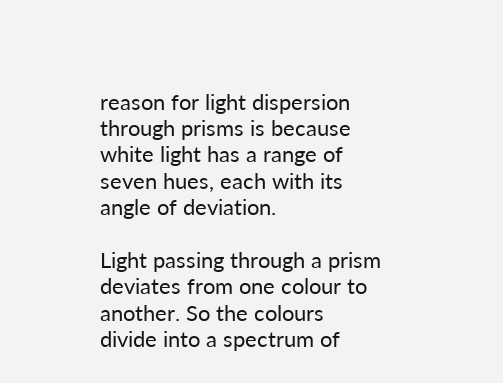reason for light dispersion through prisms is because white light has a range of seven hues, each with its angle of deviation.

Light passing through a prism deviates from one colour to another. So the colours divide into a spectrum of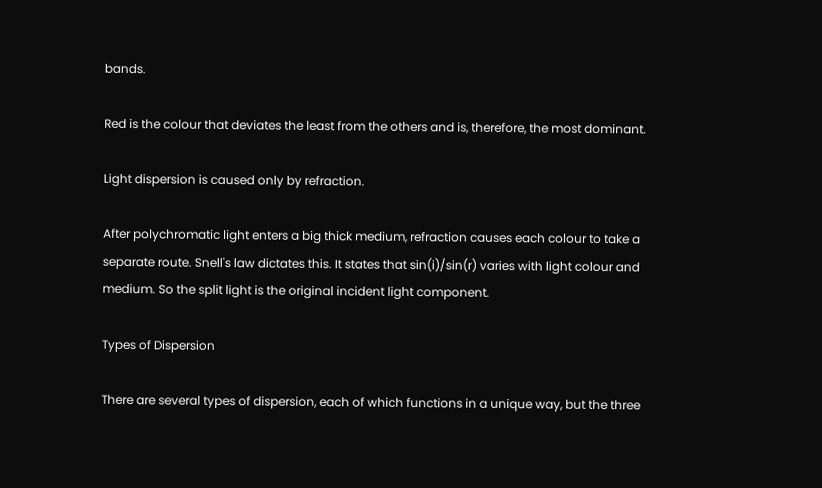bands.

Red is the colour that deviates the least from the others and is, therefore, the most dominant.

Light dispersion is caused only by refraction.

After polychromatic light enters a big thick medium, refraction causes each colour to take a separate route. Snell's law dictates this. It states that sin(i)/sin(r) varies with light colour and medium. So the split light is the original incident light component.

Types of Dispersion

There are several types of dispersion, each of which functions in a unique way, but the three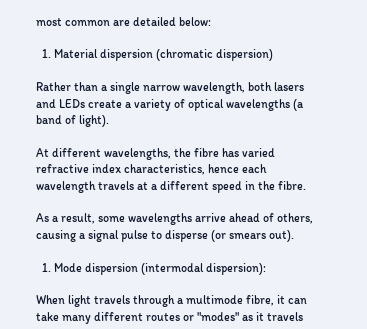most common are detailed below:

  1. Material dispersion (chromatic dispersion)

Rather than a single narrow wavelength, both lasers and LEDs create a variety of optical wavelengths (a band of light).

At different wavelengths, the fibre has varied refractive index characteristics, hence each wavelength travels at a different speed in the fibre.

As a result, some wavelengths arrive ahead of others, causing a signal pulse to disperse (or smears out).

  1. Mode dispersion (intermodal dispersion):

When light travels through a multimode fibre, it can take many different routes or "modes" as it travels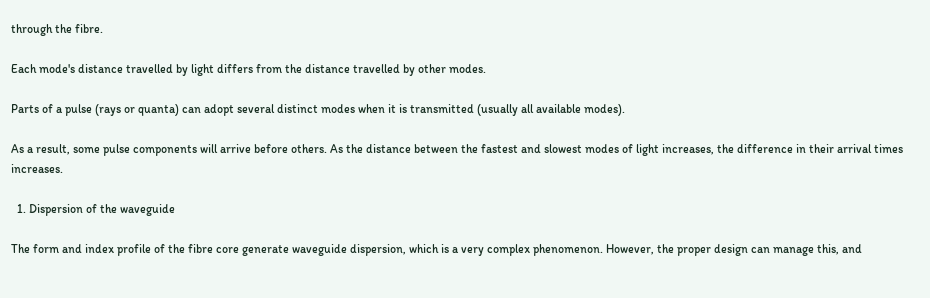through the fibre.

Each mode's distance travelled by light differs from the distance travelled by other modes.

Parts of a pulse (rays or quanta) can adopt several distinct modes when it is transmitted (usually all available modes).

As a result, some pulse components will arrive before others. As the distance between the fastest and slowest modes of light increases, the difference in their arrival times increases.

  1. Dispersion of the waveguide

The form and index profile of the fibre core generate waveguide dispersion, which is a very complex phenomenon. However, the proper design can manage this, and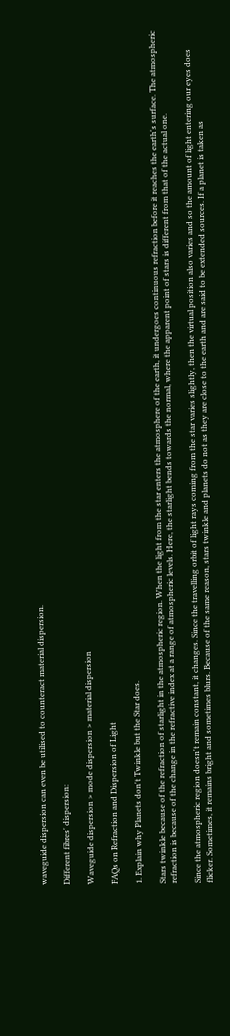waveguide dispersion can even be utilised to counteract material dispersion.

Different fibres' dispersion:

Waveguide dispersion > mode dispersion > material dispersion

FAQs on Refraction and Dispersion of Light

1. Explain why Planets don't Twinkle but the Star does.

Stars twinkle because of the refraction of starlight in the atmospheric region. When the light from the star enters the atmosphere of the earth, it undergoes continuous refraction before it reaches the earth's surface. The atmospheric refraction is because of the change in the refractive index at a range of atmospheric levels. Here, the starlight bends towards the normal, where the apparent point of stars is different from that of the actual one.

Since the atmospheric region doesn't remain constant, it changes. Since the travelling orbit of light rays coming from the star varies slightly, then the virtual position also varies and so the amount of light entering our eyes does flicker. Sometimes, it remains bright and sometimes blurs. Because of the same reason, stars twinkle and planets do not as they are close to the earth and are said to be extended sources. If a planet is taken as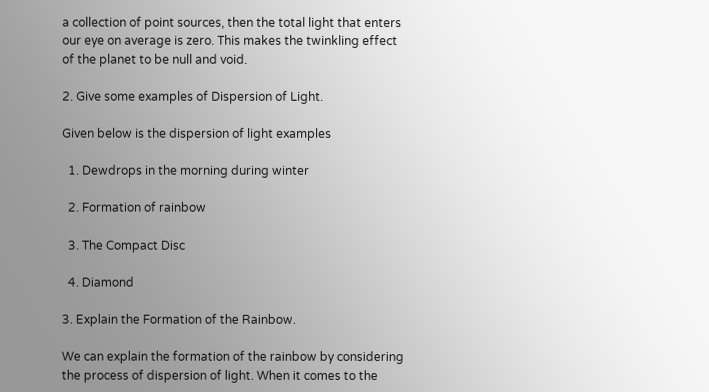a collection of point sources, then the total light that enters our eye on average is zero. This makes the twinkling effect of the planet to be null and void.

2. Give some examples of Dispersion of Light.

Given below is the dispersion of light examples

  1. Dewdrops in the morning during winter

  2. Formation of rainbow

  3. The Compact Disc

  4. Diamond

3. Explain the Formation of the Rainbow.

We can explain the formation of the rainbow by considering the process of dispersion of light. When it comes to the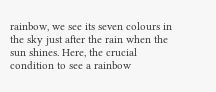rainbow, we see its seven colours in the sky just after the rain when the sun shines. Here, the crucial condition to see a rainbow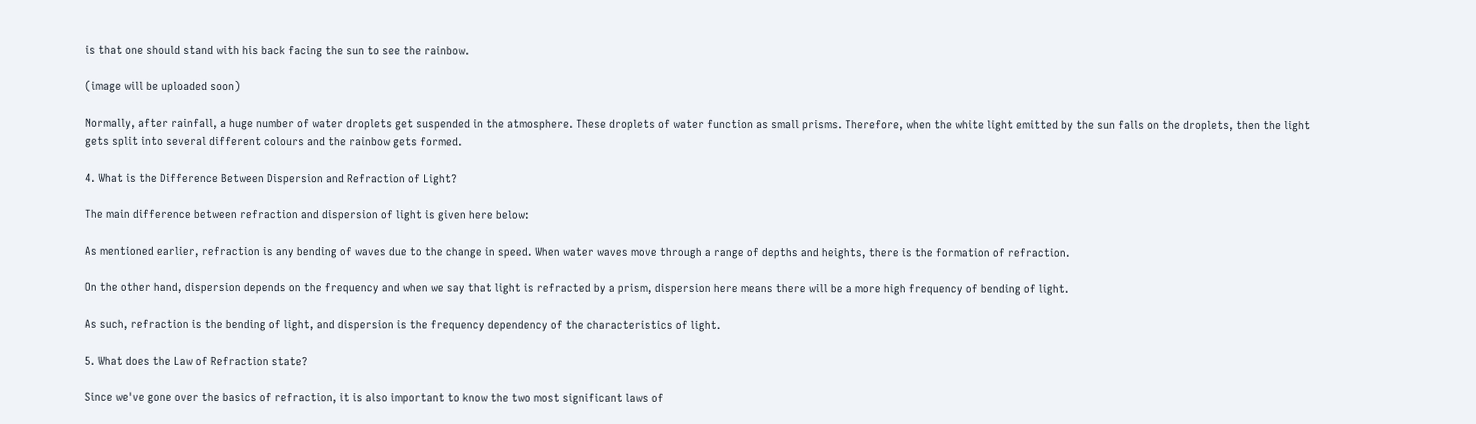is that one should stand with his back facing the sun to see the rainbow.

(image will be uploaded soon)

Normally, after rainfall, a huge number of water droplets get suspended in the atmosphere. These droplets of water function as small prisms. Therefore, when the white light emitted by the sun falls on the droplets, then the light gets split into several different colours and the rainbow gets formed.

4. What is the Difference Between Dispersion and Refraction of Light?

The main difference between refraction and dispersion of light is given here below:

As mentioned earlier, refraction is any bending of waves due to the change in speed. When water waves move through a range of depths and heights, there is the formation of refraction.

On the other hand, dispersion depends on the frequency and when we say that light is refracted by a prism, dispersion here means there will be a more high frequency of bending of light.

As such, refraction is the bending of light, and dispersion is the frequency dependency of the characteristics of light.

5. What does the Law of Refraction state?

Since we've gone over the basics of refraction, it is also important to know the two most significant laws of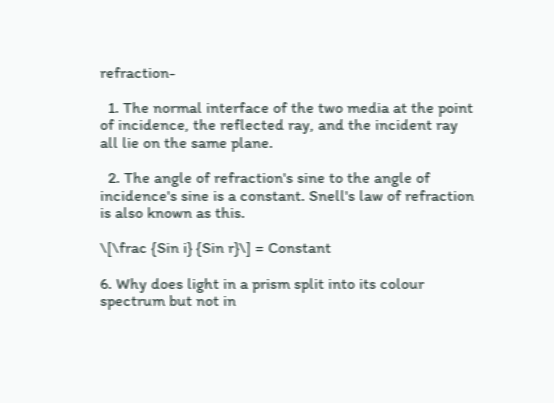refraction-

  1. The normal interface of the two media at the point of incidence, the reflected ray, and the incident ray all lie on the same plane.

  2. The angle of refraction's sine to the angle of incidence's sine is a constant. Snell's law of refraction is also known as this.

\[\frac {Sin i} {Sin r}\] = Constant

6. Why does light in a prism split into its colour spectrum but not in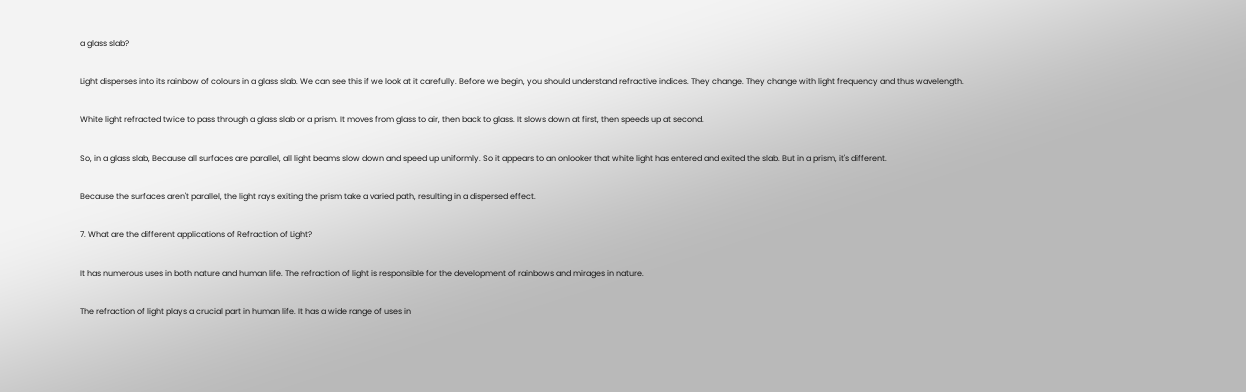a glass slab?

Light disperses into its rainbow of colours in a glass slab. We can see this if we look at it carefully. Before we begin, you should understand refractive indices. They change. They change with light frequency and thus wavelength.

White light refracted twice to pass through a glass slab or a prism. It moves from glass to air, then back to glass. It slows down at first, then speeds up at second.

So, in a glass slab, Because all surfaces are parallel, all light beams slow down and speed up uniformly. So it appears to an onlooker that white light has entered and exited the slab. But in a prism, it's different.

Because the surfaces aren't parallel, the light rays exiting the prism take a varied path, resulting in a dispersed effect.

7. What are the different applications of Refraction of Light?

It has numerous uses in both nature and human life. The refraction of light is responsible for the development of rainbows and mirages in nature.

The refraction of light plays a crucial part in human life. It has a wide range of uses in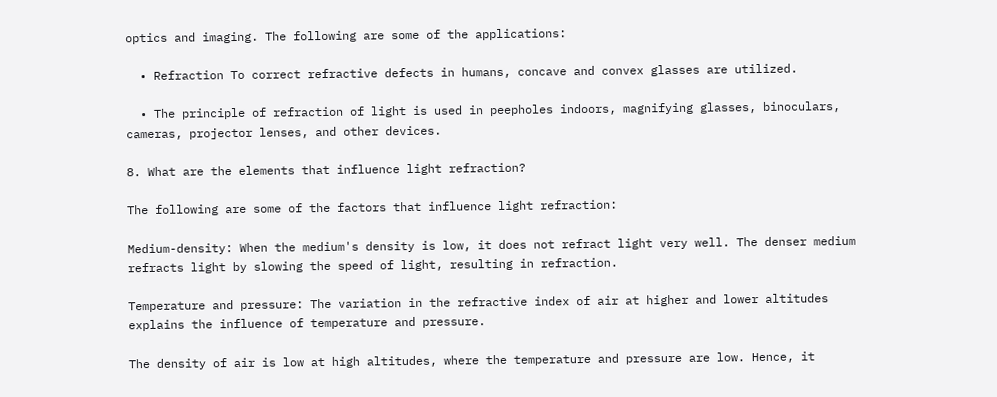optics and imaging. The following are some of the applications:

  • Refraction To correct refractive defects in humans, concave and convex glasses are utilized.

  • The principle of refraction of light is used in peepholes indoors, magnifying glasses, binoculars, cameras, projector lenses, and other devices.

8. What are the elements that influence light refraction?

The following are some of the factors that influence light refraction:

Medium-density: When the medium's density is low, it does not refract light very well. The denser medium refracts light by slowing the speed of light, resulting in refraction.

Temperature and pressure: The variation in the refractive index of air at higher and lower altitudes explains the influence of temperature and pressure.

The density of air is low at high altitudes, where the temperature and pressure are low. Hence, it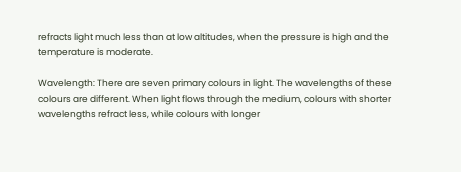refracts light much less than at low altitudes, when the pressure is high and the temperature is moderate.

Wavelength: There are seven primary colours in light. The wavelengths of these colours are different. When light flows through the medium, colours with shorter wavelengths refract less, while colours with longer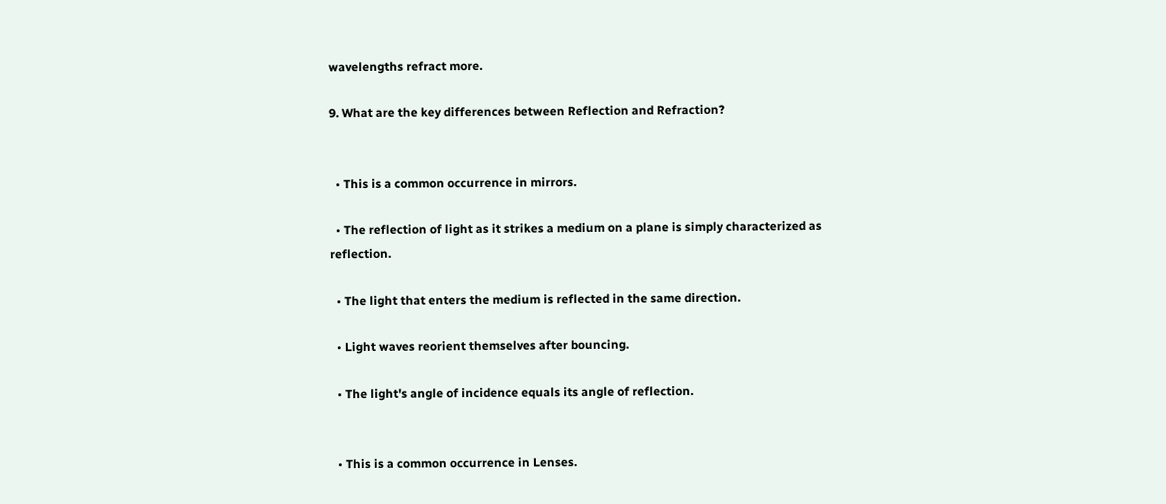wavelengths refract more.

9. What are the key differences between Reflection and Refraction?


  • This is a common occurrence in mirrors.

  • The reflection of light as it strikes a medium on a plane is simply characterized as reflection.

  • The light that enters the medium is reflected in the same direction.

  • Light waves reorient themselves after bouncing.

  • The light's angle of incidence equals its angle of reflection.


  • This is a common occurrence in Lenses.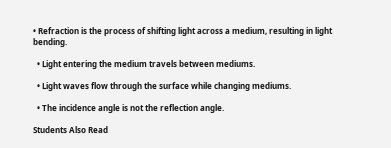• Refraction is the process of shifting light across a medium, resulting in light bending.

  • Light entering the medium travels between mediums.

  • Light waves flow through the surface while changing mediums.

  • The incidence angle is not the reflection angle.

Students Also Read